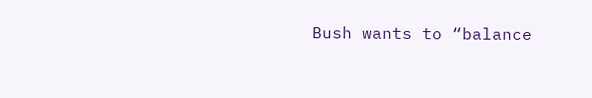Bush wants to “balance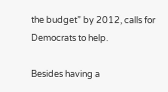the budget” by 2012, calls for Democrats to help.

Besides having a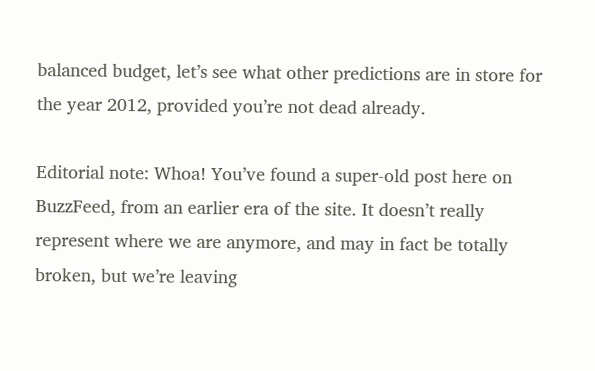balanced budget, let’s see what other predictions are in store for the year 2012, provided you’re not dead already.

Editorial note: Whoa! You’ve found a super-old post here on BuzzFeed, from an earlier era of the site. It doesn’t really represent where we are anymore, and may in fact be totally broken, but we’re leaving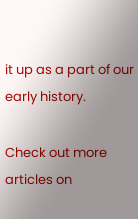it up as a part of our early history.

Check out more articles on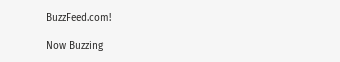BuzzFeed.com!

Now Buzzing